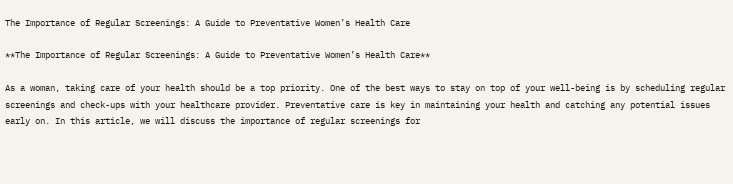The Importance of Regular Screenings: A Guide to Preventative Women’s Health Care

**The Importance of Regular Screenings: A Guide to Preventative Women’s Health Care**

As a woman, taking care of your health should be a top priority. One of the best ways to stay on top of your well-being is by scheduling regular screenings and check-ups with your healthcare provider. Preventative care is key in maintaining your health and catching any potential issues early on. In this article, we will discuss the importance of regular screenings for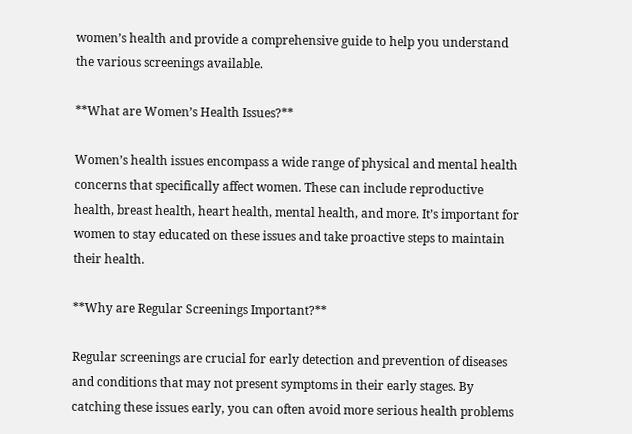women’s health and provide a comprehensive guide to help you understand the various screenings available.

**What are Women’s Health Issues?**

Women’s health issues encompass a wide range of physical and mental health concerns that specifically affect women. These can include reproductive health, breast health, heart health, mental health, and more. It’s important for women to stay educated on these issues and take proactive steps to maintain their health.

**Why are Regular Screenings Important?**

Regular screenings are crucial for early detection and prevention of diseases and conditions that may not present symptoms in their early stages. By catching these issues early, you can often avoid more serious health problems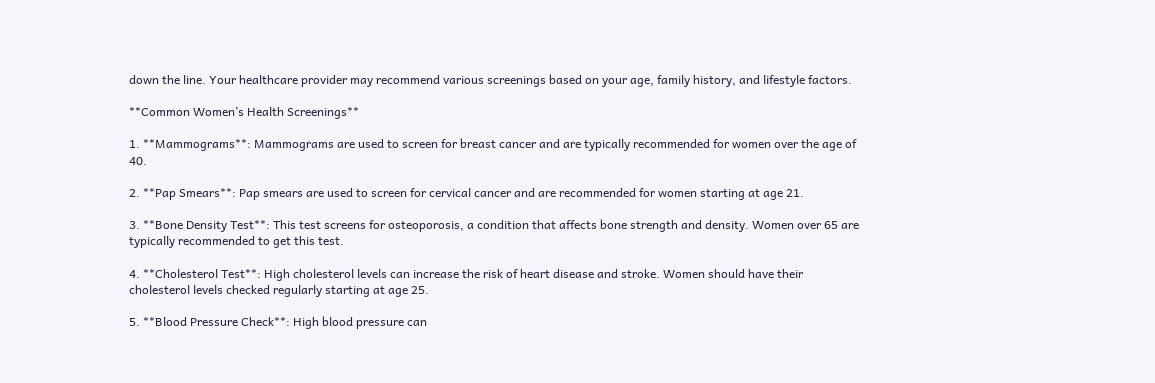down the line. Your healthcare provider may recommend various screenings based on your age, family history, and lifestyle factors.

**Common Women’s Health Screenings**

1. **Mammograms**: Mammograms are used to screen for breast cancer and are typically recommended for women over the age of 40.

2. **Pap Smears**: Pap smears are used to screen for cervical cancer and are recommended for women starting at age 21.

3. **Bone Density Test**: This test screens for osteoporosis, a condition that affects bone strength and density. Women over 65 are typically recommended to get this test.

4. **Cholesterol Test**: High cholesterol levels can increase the risk of heart disease and stroke. Women should have their cholesterol levels checked regularly starting at age 25.

5. **Blood Pressure Check**: High blood pressure can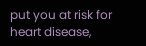put you at risk for heart disease,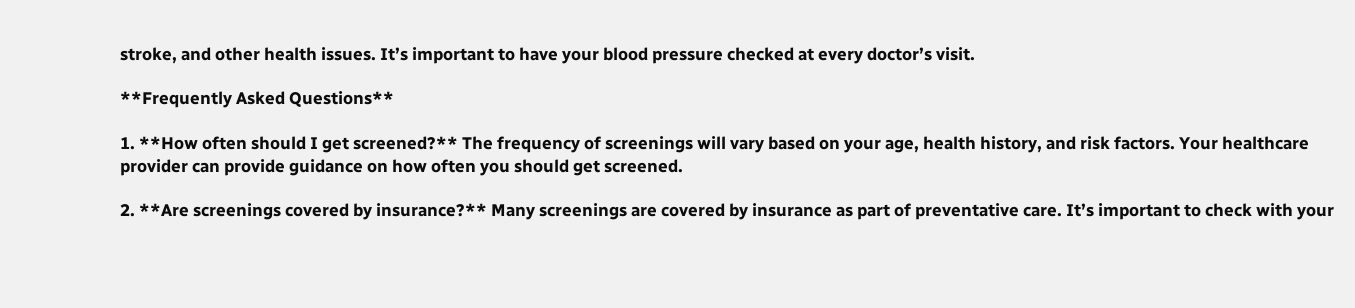stroke, and other health issues. It’s important to have your blood pressure checked at every doctor’s visit.

**Frequently Asked Questions**

1. **How often should I get screened?** The frequency of screenings will vary based on your age, health history, and risk factors. Your healthcare provider can provide guidance on how often you should get screened.

2. **Are screenings covered by insurance?** Many screenings are covered by insurance as part of preventative care. It’s important to check with your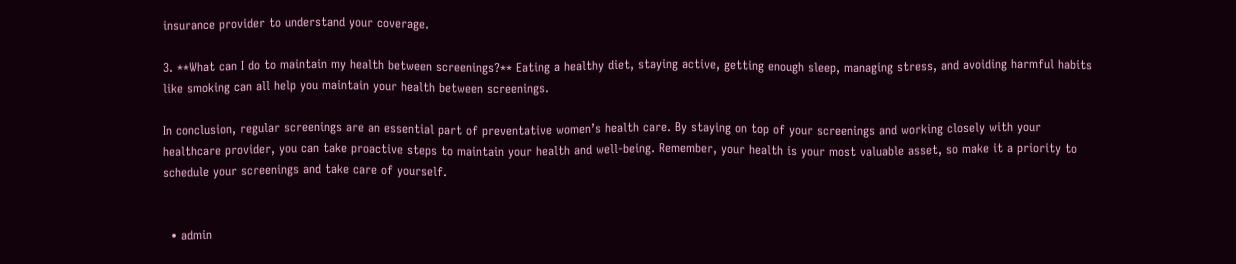insurance provider to understand your coverage.

3. **What can I do to maintain my health between screenings?** Eating a healthy diet, staying active, getting enough sleep, managing stress, and avoiding harmful habits like smoking can all help you maintain your health between screenings.

In conclusion, regular screenings are an essential part of preventative women’s health care. By staying on top of your screenings and working closely with your healthcare provider, you can take proactive steps to maintain your health and well-being. Remember, your health is your most valuable asset, so make it a priority to schedule your screenings and take care of yourself.


  • admin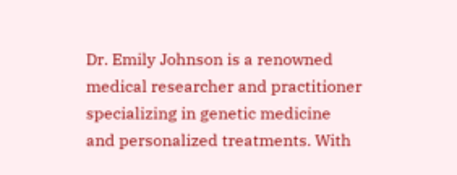Dr. Emily Johnson is a renowned medical researcher and practitioner specializing in genetic medicine and personalized treatments. With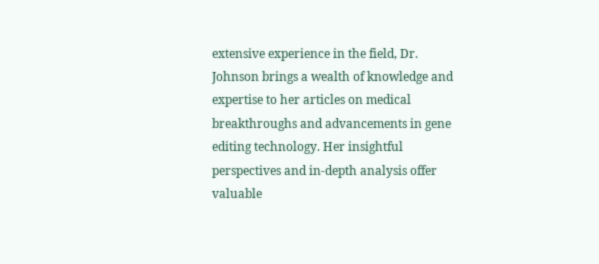extensive experience in the field, Dr. Johnson brings a wealth of knowledge and expertise to her articles on medical breakthroughs and advancements in gene editing technology. Her insightful perspectives and in-depth analysis offer valuable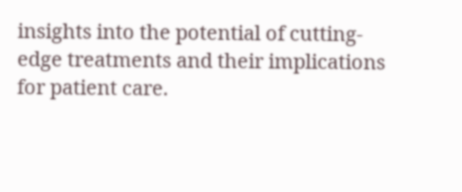insights into the potential of cutting-edge treatments and their implications for patient care.